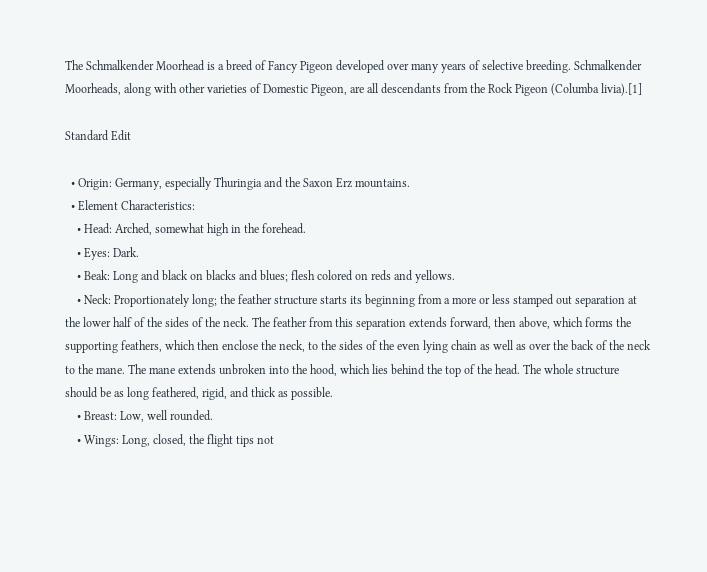The Schmalkender Moorhead is a breed of Fancy Pigeon developed over many years of selective breeding. Schmalkender Moorheads, along with other varieties of Domestic Pigeon, are all descendants from the Rock Pigeon (Columba livia).[1]

Standard Edit

  • Origin: Germany, especially Thuringia and the Saxon Erz mountains.
  • Element Characteristics:
    • Head: Arched, somewhat high in the forehead.
    • Eyes: Dark.
    • Beak: Long and black on blacks and blues; flesh colored on reds and yellows.
    • Neck: Proportionately long; the feather structure starts its beginning from a more or less stamped out separation at the lower half of the sides of the neck. The feather from this separation extends forward, then above, which forms the supporting feathers, which then enclose the neck, to the sides of the even lying chain as well as over the back of the neck to the mane. The mane extends unbroken into the hood, which lies behind the top of the head. The whole structure should be as long feathered, rigid, and thick as possible.
    • Breast: Low, well rounded.
    • Wings: Long, closed, the flight tips not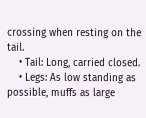crossing when resting on the tail.
    • Tail: Long, carried closed.
    • Legs: As low standing as possible, muffs as large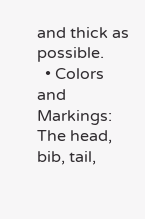and thick as possible.
  • Colors and Markings: The head, bib, tail,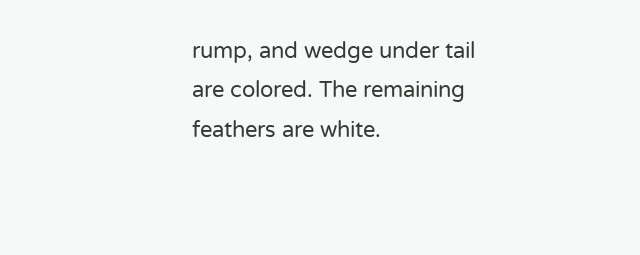rump, and wedge under tail are colored. The remaining feathers are white.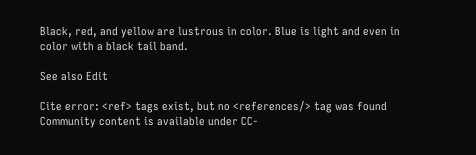Black, red, and yellow are lustrous in color. Blue is light and even in color with a black tail band.

See also Edit

Cite error: <ref> tags exist, but no <references/> tag was found
Community content is available under CC-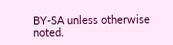BY-SA unless otherwise noted.